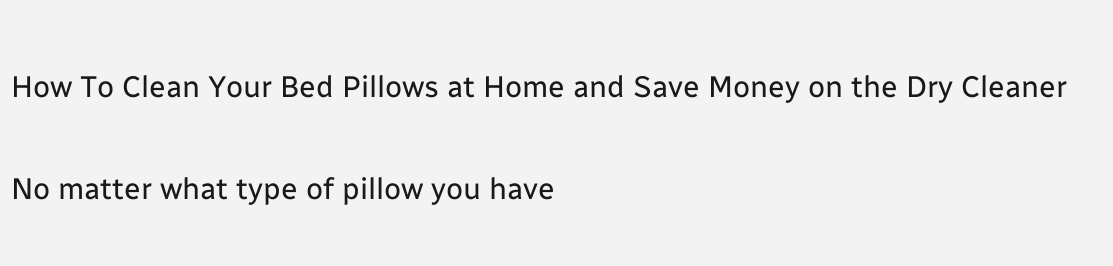How To Clean Your Bed Pillows at Home and Save Money on the Dry Cleaner

No matter what type of pillow you have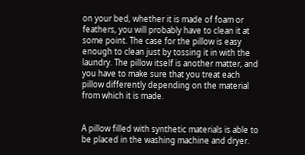on your bed, whether it is made of foam or feathers, you will probably have to clean it at some point. The case for the pillow is easy enough to clean just by tossing it in with the laundry. The pillow itself is another matter, and you have to make sure that you treat each pillow differently depending on the material from which it is made.


A pillow filled with synthetic materials is able to be placed in the washing machine and dryer.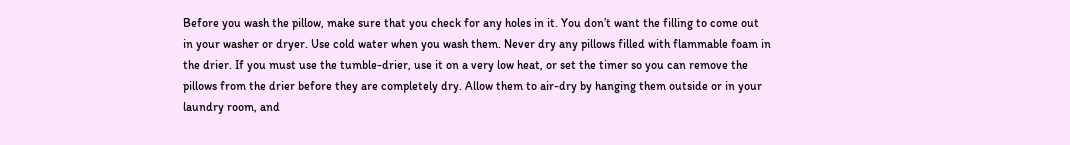Before you wash the pillow, make sure that you check for any holes in it. You don’t want the filling to come out in your washer or dryer. Use cold water when you wash them. Never dry any pillows filled with flammable foam in the drier. If you must use the tumble-drier, use it on a very low heat, or set the timer so you can remove the pillows from the drier before they are completely dry. Allow them to air-dry by hanging them outside or in your laundry room, and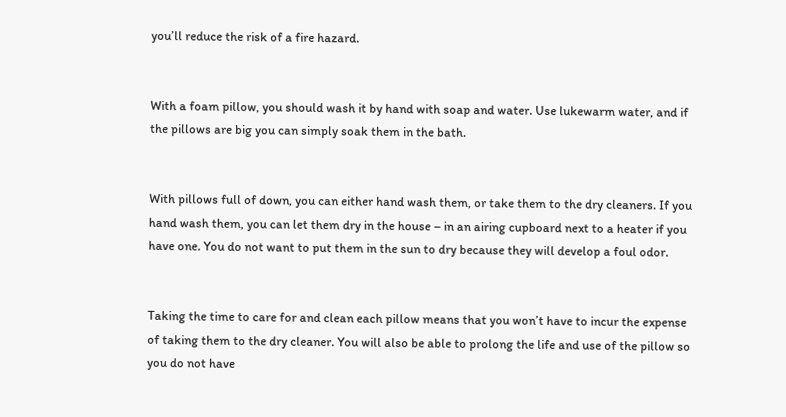you’ll reduce the risk of a fire hazard.


With a foam pillow, you should wash it by hand with soap and water. Use lukewarm water, and if the pillows are big you can simply soak them in the bath.


With pillows full of down, you can either hand wash them, or take them to the dry cleaners. If you hand wash them, you can let them dry in the house – in an airing cupboard next to a heater if you have one. You do not want to put them in the sun to dry because they will develop a foul odor.


Taking the time to care for and clean each pillow means that you won’t have to incur the expense of taking them to the dry cleaner. You will also be able to prolong the life and use of the pillow so you do not have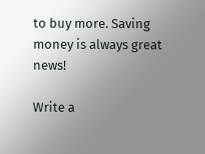to buy more. Saving money is always great news!

Write a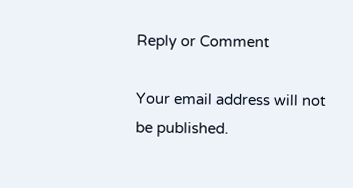Reply or Comment

Your email address will not be published.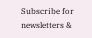Subscribe for newsletters &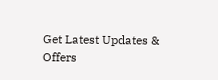Get Latest Updates & Offers